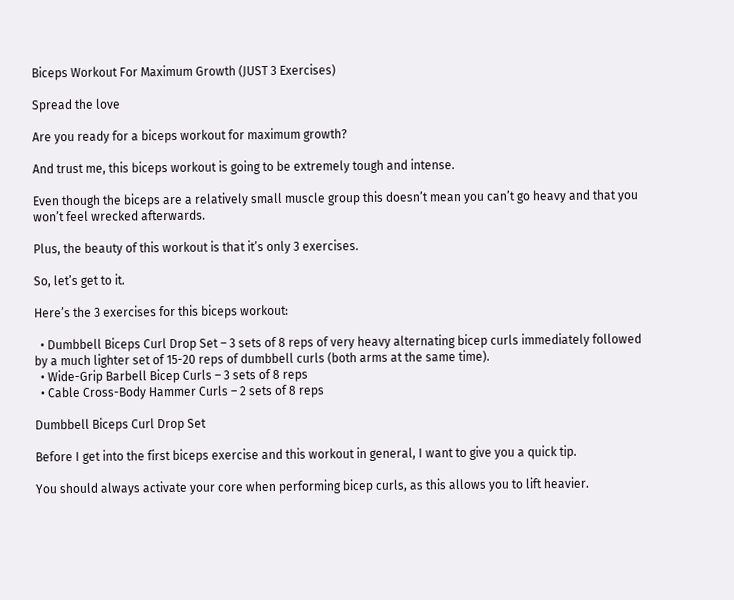Biceps Workout For Maximum Growth (JUST 3 Exercises)

Spread the love

Are you ready for a biceps workout for maximum growth?

And trust me, this biceps workout is going to be extremely tough and intense.

Even though the biceps are a relatively small muscle group this doesn’t mean you can’t go heavy and that you won’t feel wrecked afterwards.

Plus, the beauty of this workout is that it’s only 3 exercises.

So, let’s get to it.

Here’s the 3 exercises for this biceps workout:

  • Dumbbell Biceps Curl Drop Set – 3 sets of 8 reps of very heavy alternating bicep curls immediately followed by a much lighter set of 15-20 reps of dumbbell curls (both arms at the same time).
  • Wide-Grip Barbell Bicep Curls – 3 sets of 8 reps
  • Cable Cross-Body Hammer Curls – 2 sets of 8 reps

Dumbbell Biceps Curl Drop Set

Before I get into the first biceps exercise and this workout in general, I want to give you a quick tip.

You should always activate your core when performing bicep curls, as this allows you to lift heavier.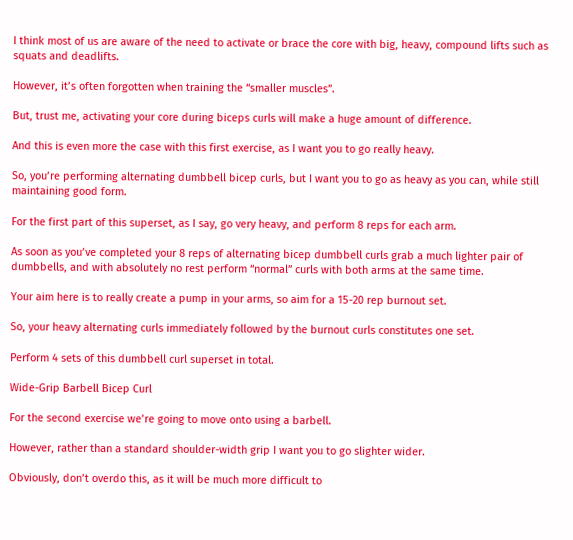I think most of us are aware of the need to activate or brace the core with big, heavy, compound lifts such as squats and deadlifts.

However, it’s often forgotten when training the “smaller muscles”.

But, trust me, activating your core during biceps curls will make a huge amount of difference.

And this is even more the case with this first exercise, as I want you to go really heavy.

So, you’re performing alternating dumbbell bicep curls, but I want you to go as heavy as you can, while still maintaining good form.

For the first part of this superset, as I say, go very heavy, and perform 8 reps for each arm.

As soon as you’ve completed your 8 reps of alternating bicep dumbbell curls grab a much lighter pair of dumbbells, and with absolutely no rest perform “normal” curls with both arms at the same time.

Your aim here is to really create a pump in your arms, so aim for a 15-20 rep burnout set.

So, your heavy alternating curls immediately followed by the burnout curls constitutes one set.

Perform 4 sets of this dumbbell curl superset in total.

Wide-Grip Barbell Bicep Curl

For the second exercise we’re going to move onto using a barbell.

However, rather than a standard shoulder-width grip I want you to go slighter wider.

Obviously, don’t overdo this, as it will be much more difficult to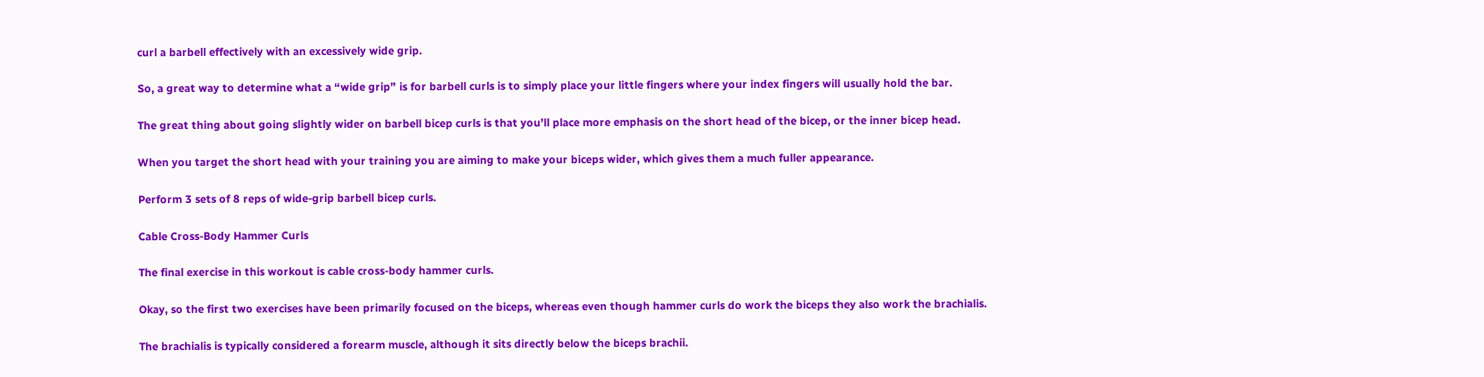curl a barbell effectively with an excessively wide grip.

So, a great way to determine what a “wide grip” is for barbell curls is to simply place your little fingers where your index fingers will usually hold the bar.

The great thing about going slightly wider on barbell bicep curls is that you’ll place more emphasis on the short head of the bicep, or the inner bicep head.

When you target the short head with your training you are aiming to make your biceps wider, which gives them a much fuller appearance.

Perform 3 sets of 8 reps of wide-grip barbell bicep curls.

Cable Cross-Body Hammer Curls

The final exercise in this workout is cable cross-body hammer curls.

Okay, so the first two exercises have been primarily focused on the biceps, whereas even though hammer curls do work the biceps they also work the brachialis.

The brachialis is typically considered a forearm muscle, although it sits directly below the biceps brachii.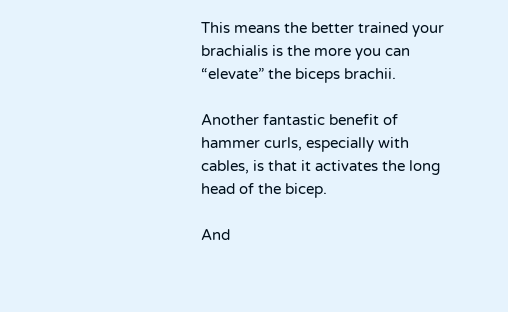This means the better trained your brachialis is the more you can “elevate” the biceps brachii.

Another fantastic benefit of hammer curls, especially with cables, is that it activates the long head of the bicep.

And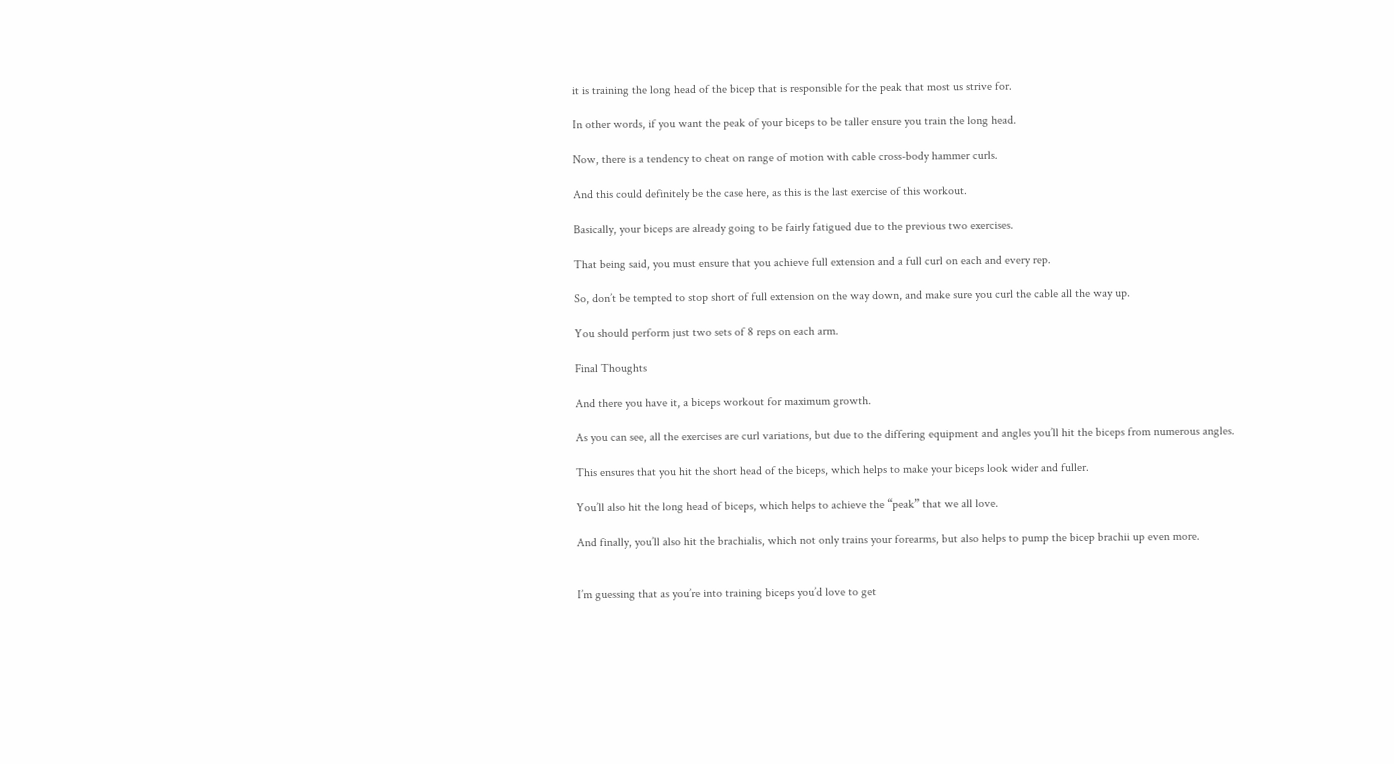it is training the long head of the bicep that is responsible for the peak that most us strive for.

In other words, if you want the peak of your biceps to be taller ensure you train the long head.

Now, there is a tendency to cheat on range of motion with cable cross-body hammer curls.

And this could definitely be the case here, as this is the last exercise of this workout.

Basically, your biceps are already going to be fairly fatigued due to the previous two exercises.

That being said, you must ensure that you achieve full extension and a full curl on each and every rep.

So, don’t be tempted to stop short of full extension on the way down, and make sure you curl the cable all the way up.

You should perform just two sets of 8 reps on each arm.

Final Thoughts

And there you have it, a biceps workout for maximum growth.

As you can see, all the exercises are curl variations, but due to the differing equipment and angles you’ll hit the biceps from numerous angles.

This ensures that you hit the short head of the biceps, which helps to make your biceps look wider and fuller.

You’ll also hit the long head of biceps, which helps to achieve the “peak” that we all love.

And finally, you’ll also hit the brachialis, which not only trains your forearms, but also helps to pump the bicep brachii up even more.


I’m guessing that as you’re into training biceps you’d love to get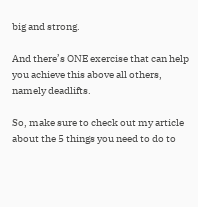big and strong.

And there’s ONE exercise that can help you achieve this above all others, namely deadlifts.

So, make sure to check out my article about the 5 things you need to do to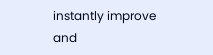instantly improve and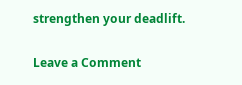strengthen your deadlift.

Leave a Comment